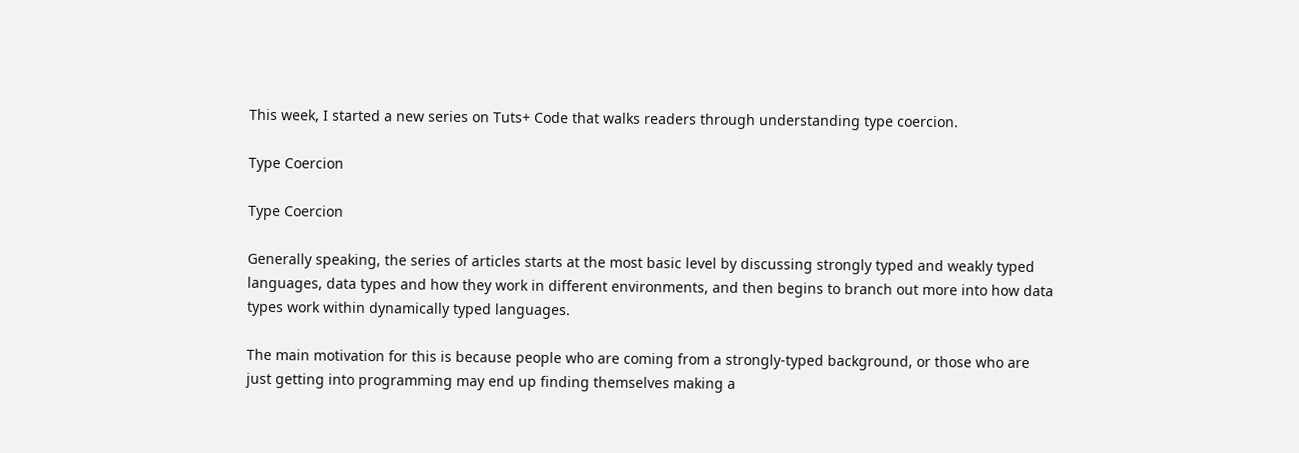This week, I started a new series on Tuts+ Code that walks readers through understanding type coercion.

Type Coercion

Type Coercion

Generally speaking, the series of articles starts at the most basic level by discussing strongly typed and weakly typed languages, data types and how they work in different environments, and then begins to branch out more into how data types work within dynamically typed languages.

The main motivation for this is because people who are coming from a strongly-typed background, or those who are just getting into programming may end up finding themselves making a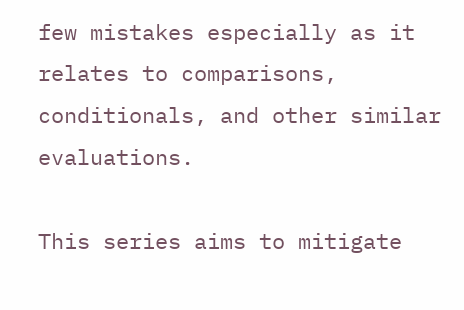few mistakes especially as it relates to comparisons, conditionals, and other similar evaluations.

This series aims to mitigate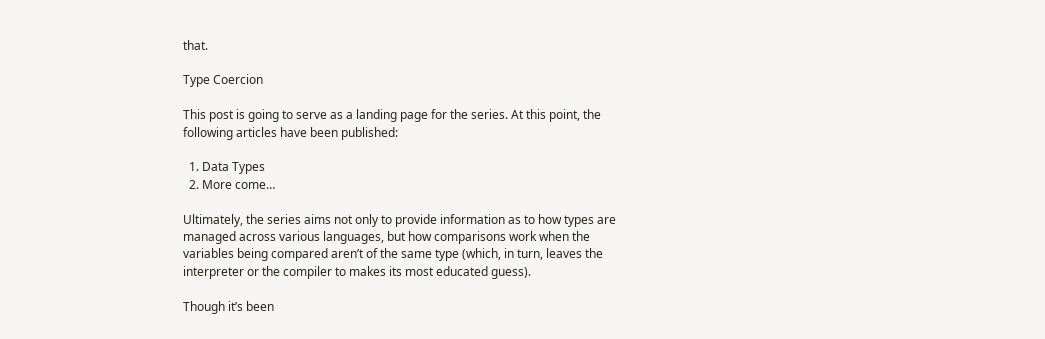that.

Type Coercion

This post is going to serve as a landing page for the series. At this point, the following articles have been published:

  1. Data Types
  2. More come…

Ultimately, the series aims not only to provide information as to how types are managed across various languages, but how comparisons work when the variables being compared aren’t of the same type (which, in turn, leaves the interpreter or the compiler to makes its most educated guess).

Though it’s been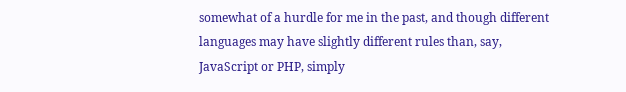somewhat of a hurdle for me in the past, and though different languages may have slightly different rules than, say, JavaScript or PHP, simply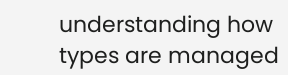understanding how types are managed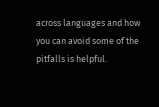across languages and how you can avoid some of the pitfalls is helpful.